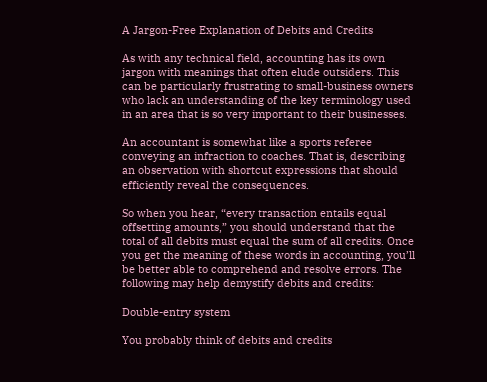A Jargon-Free Explanation of Debits and Credits

As with any technical field, accounting has its own jargon with meanings that often elude outsiders. This can be particularly frustrating to small-business owners who lack an understanding of the key terminology used in an area that is so very important to their businesses.

An accountant is somewhat like a sports referee conveying an infraction to coaches. That is, describing an observation with shortcut expressions that should efficiently reveal the consequences.

So when you hear, “every transaction entails equal offsetting amounts,” you should understand that the total of all debits must equal the sum of all credits. Once you get the meaning of these words in accounting, you’ll be better able to comprehend and resolve errors. The following may help demystify debits and credits:

Double-entry system

You probably think of debits and credits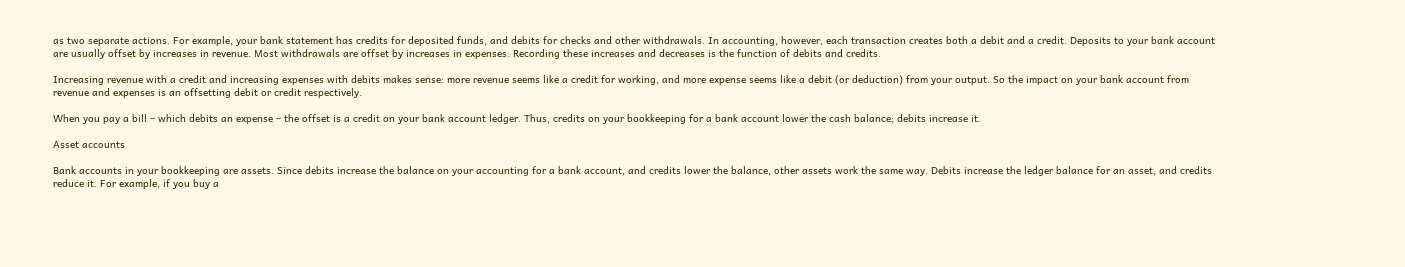as two separate actions. For example, your bank statement has credits for deposited funds, and debits for checks and other withdrawals. In accounting, however, each transaction creates both a debit and a credit. Deposits to your bank account are usually offset by increases in revenue. Most withdrawals are offset by increases in expenses. Recording these increases and decreases is the function of debits and credits.

Increasing revenue with a credit and increasing expenses with debits makes sense: more revenue seems like a credit for working, and more expense seems like a debit (or deduction) from your output. So the impact on your bank account from revenue and expenses is an offsetting debit or credit respectively.

When you pay a bill – which debits an expense – the offset is a credit on your bank account ledger. Thus, credits on your bookkeeping for a bank account lower the cash balance; debits increase it.

Asset accounts

Bank accounts in your bookkeeping are assets. Since debits increase the balance on your accounting for a bank account, and credits lower the balance, other assets work the same way. Debits increase the ledger balance for an asset, and credits reduce it. For example, if you buy a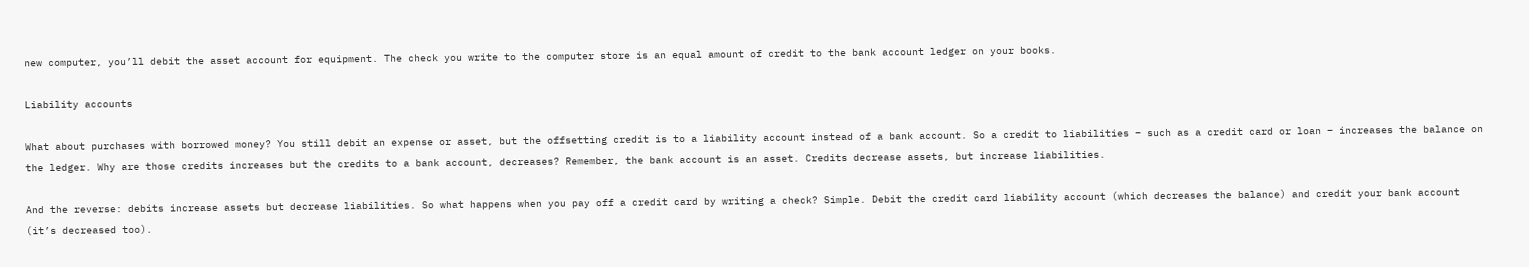new computer, you’ll debit the asset account for equipment. The check you write to the computer store is an equal amount of credit to the bank account ledger on your books.

Liability accounts

What about purchases with borrowed money? You still debit an expense or asset, but the offsetting credit is to a liability account instead of a bank account. So a credit to liabilities – such as a credit card or loan – increases the balance on the ledger. Why are those credits increases but the credits to a bank account, decreases? Remember, the bank account is an asset. Credits decrease assets, but increase liabilities.

And the reverse: debits increase assets but decrease liabilities. So what happens when you pay off a credit card by writing a check? Simple. Debit the credit card liability account (which decreases the balance) and credit your bank account (it’s decreased too).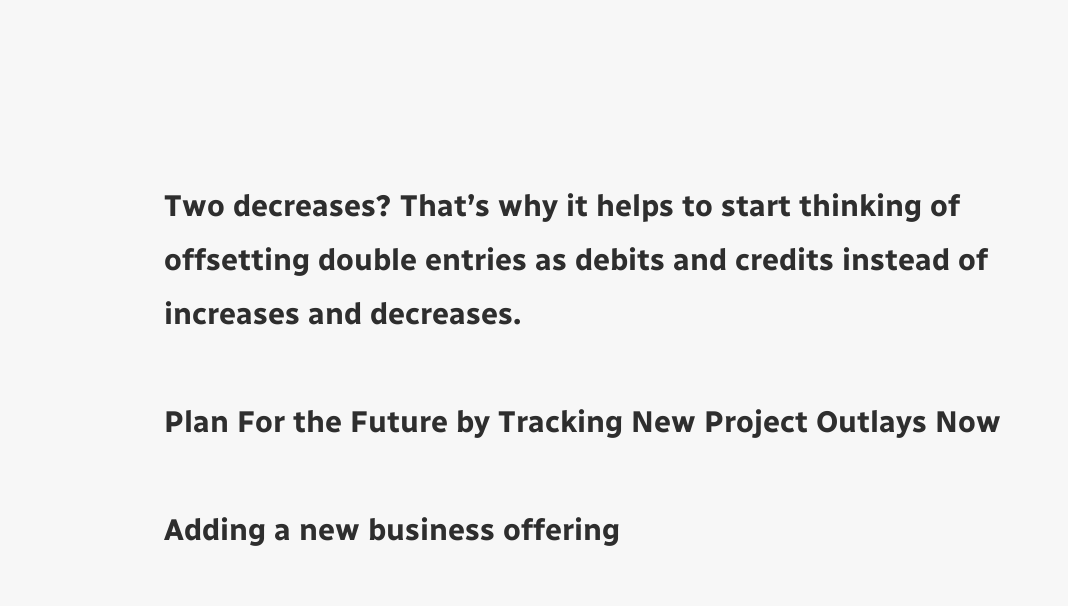Two decreases? That’s why it helps to start thinking of offsetting double entries as debits and credits instead of increases and decreases.

Plan For the Future by Tracking New Project Outlays Now

Adding a new business offering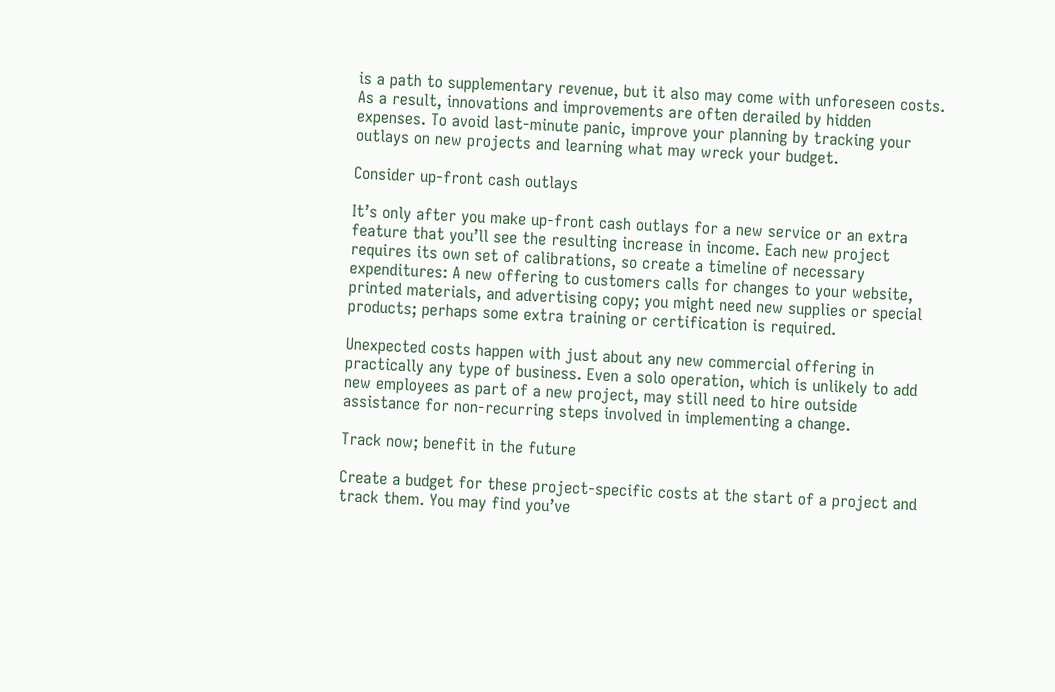is a path to supplementary revenue, but it also may come with unforeseen costs. As a result, innovations and improvements are often derailed by hidden expenses. To avoid last-minute panic, improve your planning by tracking your outlays on new projects and learning what may wreck your budget.

Consider up-front cash outlays

It’s only after you make up-front cash outlays for a new service or an extra feature that you’ll see the resulting increase in income. Each new project requires its own set of calibrations, so create a timeline of necessary expenditures: A new offering to customers calls for changes to your website, printed materials, and advertising copy; you might need new supplies or special products; perhaps some extra training or certification is required.

Unexpected costs happen with just about any new commercial offering in practically any type of business. Even a solo operation, which is unlikely to add new employees as part of a new project, may still need to hire outside assistance for non-recurring steps involved in implementing a change.

Track now; benefit in the future

Create a budget for these project-specific costs at the start of a project and track them. You may find you’ve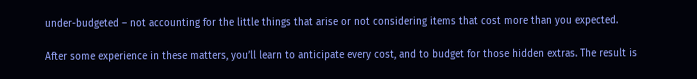under-budgeted – not accounting for the little things that arise or not considering items that cost more than you expected.

After some experience in these matters, you’ll learn to anticipate every cost, and to budget for those hidden extras. The result is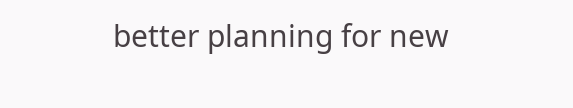better planning for new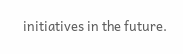initiatives in the future.